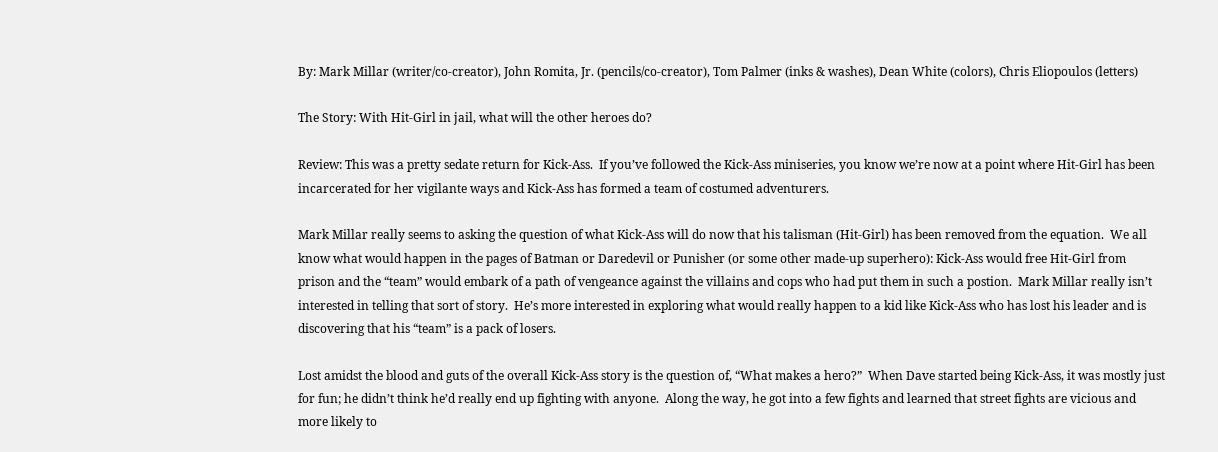By: Mark Millar (writer/co-creator), John Romita, Jr. (pencils/co-creator), Tom Palmer (inks & washes), Dean White (colors), Chris Eliopoulos (letters)

The Story: With Hit-Girl in jail, what will the other heroes do?

Review: This was a pretty sedate return for Kick-Ass.  If you’ve followed the Kick-Ass miniseries, you know we’re now at a point where Hit-Girl has been incarcerated for her vigilante ways and Kick-Ass has formed a team of costumed adventurers.

Mark Millar really seems to asking the question of what Kick-Ass will do now that his talisman (Hit-Girl) has been removed from the equation.  We all know what would happen in the pages of Batman or Daredevil or Punisher (or some other made-up superhero): Kick-Ass would free Hit-Girl from prison and the “team” would embark of a path of vengeance against the villains and cops who had put them in such a postion.  Mark Millar really isn’t interested in telling that sort of story.  He’s more interested in exploring what would really happen to a kid like Kick-Ass who has lost his leader and is discovering that his “team” is a pack of losers.

Lost amidst the blood and guts of the overall Kick-Ass story is the question of, “What makes a hero?”  When Dave started being Kick-Ass, it was mostly just for fun; he didn’t think he’d really end up fighting with anyone.  Along the way, he got into a few fights and learned that street fights are vicious and more likely to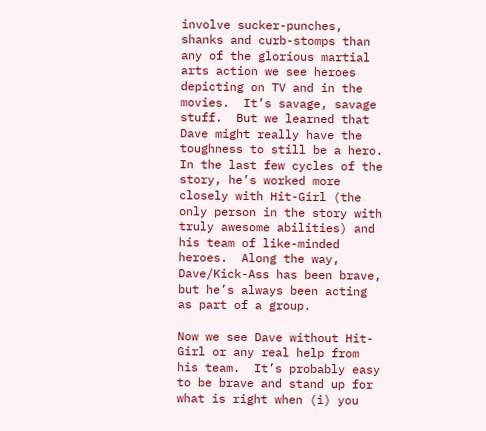involve sucker-punches, shanks and curb-stomps than any of the glorious martial arts action we see heroes depicting on TV and in the movies.  It’s savage, savage stuff.  But we learned that Dave might really have the toughness to still be a hero.  In the last few cycles of the story, he’s worked more closely with Hit-Girl (the only person in the story with truly awesome abilities) and his team of like-minded heroes.  Along the way, Dave/Kick-Ass has been brave, but he’s always been acting as part of a group.

Now we see Dave without Hit-Girl or any real help from his team.  It’s probably easy to be brave and stand up for what is right when (i) you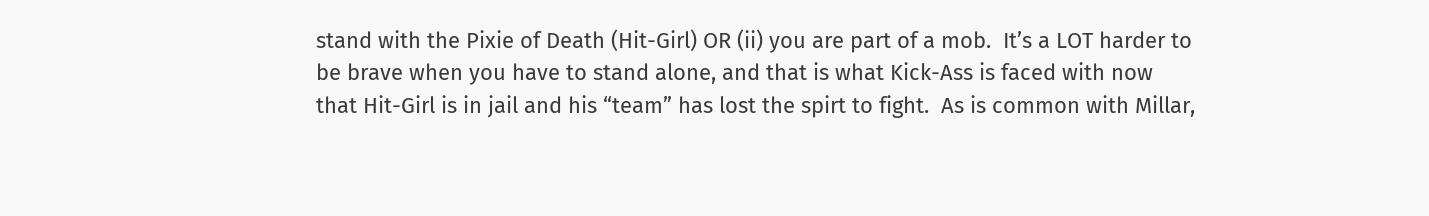stand with the Pixie of Death (Hit-Girl) OR (ii) you are part of a mob.  It’s a LOT harder to be brave when you have to stand alone, and that is what Kick-Ass is faced with now that Hit-Girl is in jail and his “team” has lost the spirt to fight.  As is common with Millar,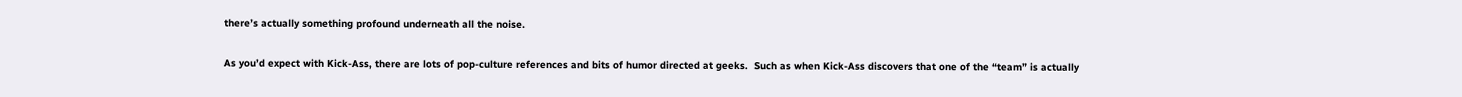there’s actually something profound underneath all the noise.

As you’d expect with Kick-Ass, there are lots of pop-culture references and bits of humor directed at geeks.  Such as when Kick-Ass discovers that one of the “team” is actually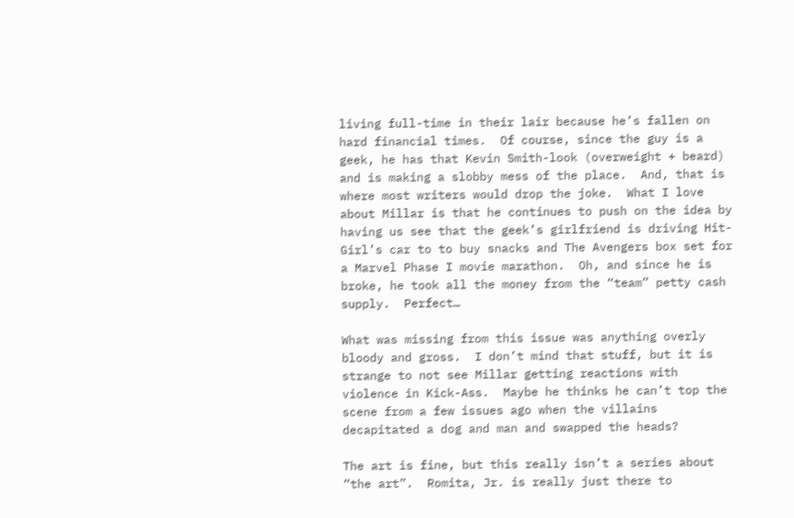living full-time in their lair because he’s fallen on hard financial times.  Of course, since the guy is a geek, he has that Kevin Smith-look (overweight + beard) and is making a slobby mess of the place.  And, that is where most writers would drop the joke.  What I love about Millar is that he continues to push on the idea by having us see that the geek’s girlfriend is driving Hit-Girl’s car to to buy snacks and The Avengers box set for a Marvel Phase I movie marathon.  Oh, and since he is broke, he took all the money from the “team” petty cash supply.  Perfect…

What was missing from this issue was anything overly bloody and gross.  I don’t mind that stuff, but it is strange to not see Millar getting reactions with violence in Kick-Ass.  Maybe he thinks he can’t top the scene from a few issues ago when the villains decapitated a dog and man and swapped the heads?

The art is fine, but this really isn’t a series about “the art”.  Romita, Jr. is really just there to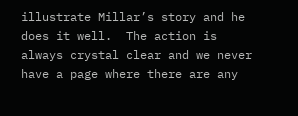illustrate Millar’s story and he does it well.  The action is always crystal clear and we never have a page where there are any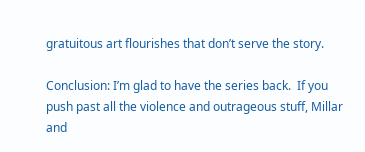gratuitous art flourishes that don’t serve the story.

Conclusion: I’m glad to have the series back.  If you push past all the violence and outrageous stuff, Millar and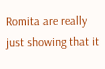Romita are really just showing that it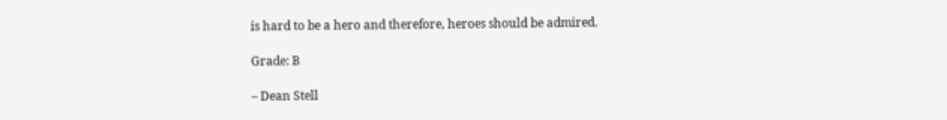is hard to be a hero and therefore, heroes should be admired.

Grade: B

– Dean Stell